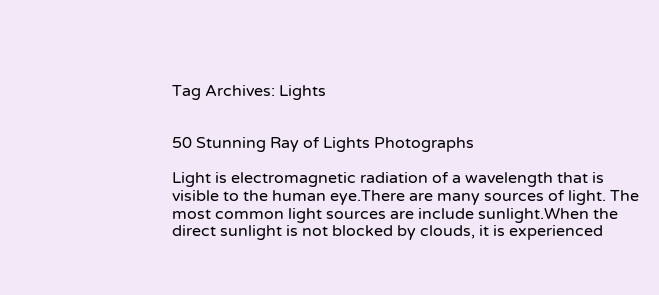Tag Archives: Lights


50 Stunning Ray of Lights Photographs

Light is electromagnetic radiation of a wavelength that is visible to the human eye.There are many sources of light. The most common light sources are include sunlight.When the direct sunlight is not blocked by clouds, it is experienced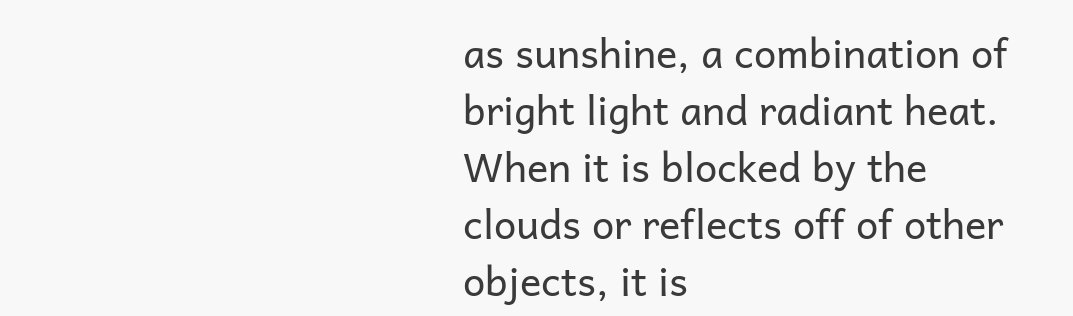as sunshine, a combination of bright light and radiant heat. When it is blocked by the clouds or reflects off of other objects, it is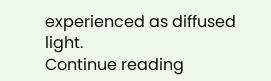experienced as diffused light.
Continue reading